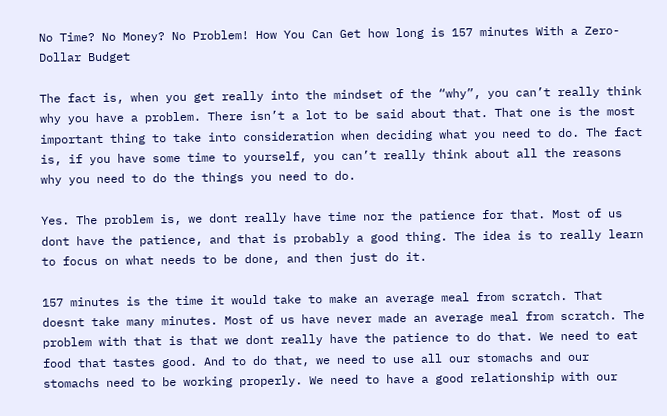No Time? No Money? No Problem! How You Can Get how long is 157 minutes With a Zero-Dollar Budget

The fact is, when you get really into the mindset of the “why”, you can’t really think why you have a problem. There isn’t a lot to be said about that. That one is the most important thing to take into consideration when deciding what you need to do. The fact is, if you have some time to yourself, you can’t really think about all the reasons why you need to do the things you need to do.

Yes. The problem is, we dont really have time nor the patience for that. Most of us dont have the patience, and that is probably a good thing. The idea is to really learn to focus on what needs to be done, and then just do it.

157 minutes is the time it would take to make an average meal from scratch. That doesnt take many minutes. Most of us have never made an average meal from scratch. The problem with that is that we dont really have the patience to do that. We need to eat food that tastes good. And to do that, we need to use all our stomachs and our stomachs need to be working properly. We need to have a good relationship with our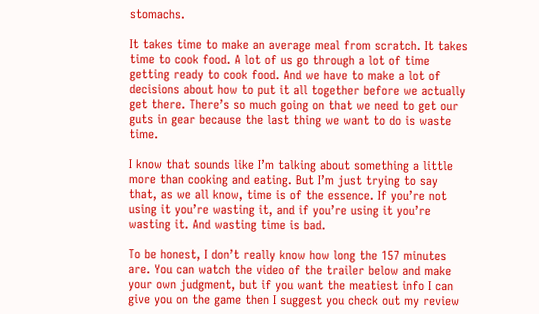stomachs.

It takes time to make an average meal from scratch. It takes time to cook food. A lot of us go through a lot of time getting ready to cook food. And we have to make a lot of decisions about how to put it all together before we actually get there. There’s so much going on that we need to get our guts in gear because the last thing we want to do is waste time.

I know that sounds like I’m talking about something a little more than cooking and eating. But I’m just trying to say that, as we all know, time is of the essence. If you’re not using it you’re wasting it, and if you’re using it you’re wasting it. And wasting time is bad.

To be honest, I don’t really know how long the 157 minutes are. You can watch the video of the trailer below and make your own judgment, but if you want the meatiest info I can give you on the game then I suggest you check out my review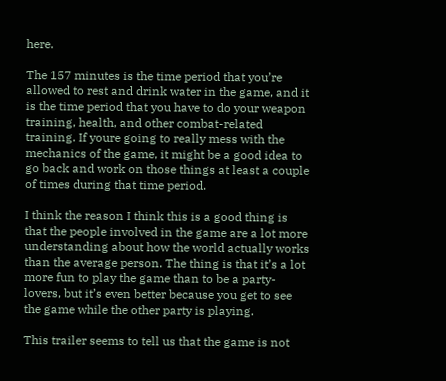here.

The 157 minutes is the time period that you’re allowed to rest and drink water in the game, and it is the time period that you have to do your weapon training, health, and other combat-related training. If youre going to really mess with the mechanics of the game, it might be a good idea to go back and work on those things at least a couple of times during that time period.

I think the reason I think this is a good thing is that the people involved in the game are a lot more understanding about how the world actually works than the average person. The thing is that it’s a lot more fun to play the game than to be a party-lovers, but it’s even better because you get to see the game while the other party is playing.

This trailer seems to tell us that the game is not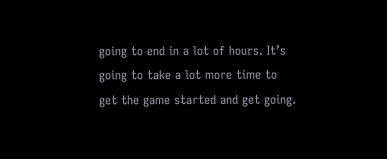going to end in a lot of hours. It’s going to take a lot more time to get the game started and get going.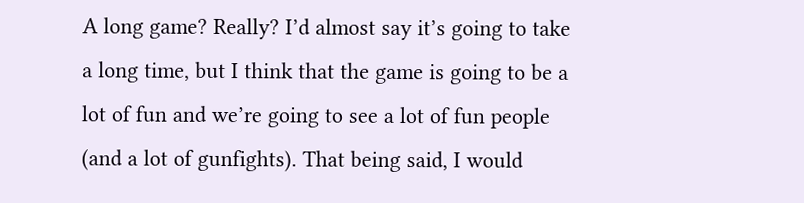A long game? Really? I’d almost say it’s going to take a long time, but I think that the game is going to be a lot of fun and we’re going to see a lot of fun people (and a lot of gunfights). That being said, I would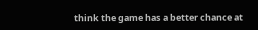think the game has a better chance at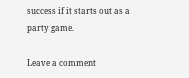success if it starts out as a party game.

Leave a comment